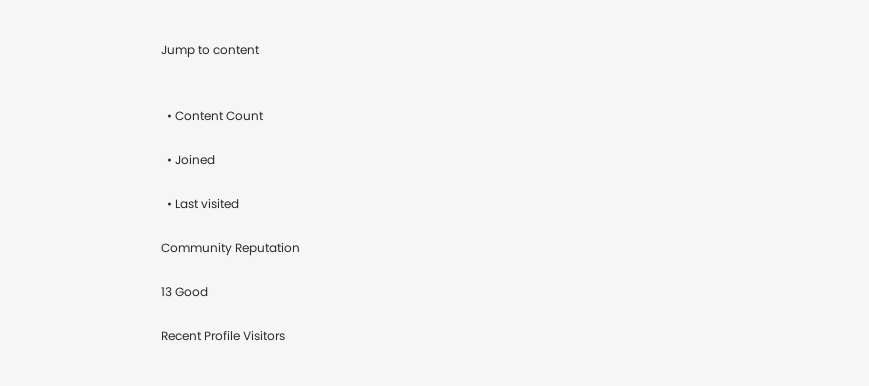Jump to content


  • Content Count

  • Joined

  • Last visited

Community Reputation

13 Good

Recent Profile Visitors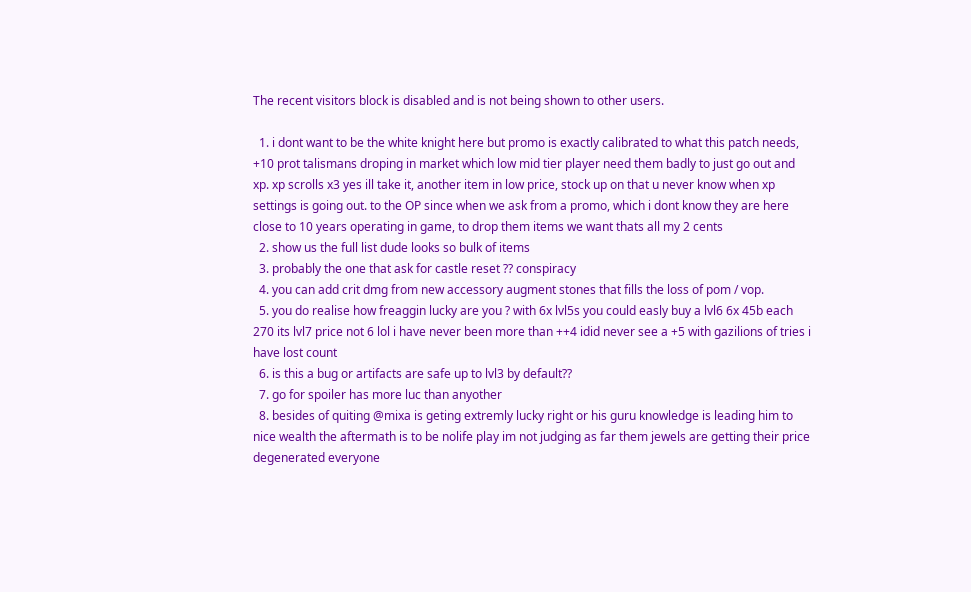The recent visitors block is disabled and is not being shown to other users.

  1. i dont want to be the white knight here but promo is exactly calibrated to what this patch needs, +10 prot talismans droping in market which low mid tier player need them badly to just go out and xp. xp scrolls x3 yes ill take it, another item in low price, stock up on that u never know when xp settings is going out. to the OP since when we ask from a promo, which i dont know they are here close to 10 years operating in game, to drop them items we want thats all my 2 cents
  2. show us the full list dude looks so bulk of items
  3. probably the one that ask for castle reset ?? conspiracy
  4. you can add crit dmg from new accessory augment stones that fills the loss of pom / vop.
  5. you do realise how freaggin lucky are you ? with 6x lvl5s you could easly buy a lvl6 6x 45b each 270 its lvl7 price not 6 lol i have never been more than ++4 idid never see a +5 with gazilions of tries i have lost count
  6. is this a bug or artifacts are safe up to lvl3 by default??
  7. go for spoiler has more luc than anyother
  8. besides of quiting @mixa is geting extremly lucky right or his guru knowledge is leading him to nice wealth the aftermath is to be nolife play im not judging as far them jewels are getting their price degenerated everyone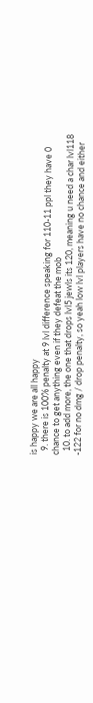is happy we are all happy
  9. there is 100% penalty at 9 lvl difference speaking for 110-11 ppl they have 0 chance to get anything even if they defeat the mob
  10. to add more, the one that drops lvl5 jewls its 120, meaning u need a char lvl118 -122 for no dmg / drop penalty, so yeah low lvl players have no chance and either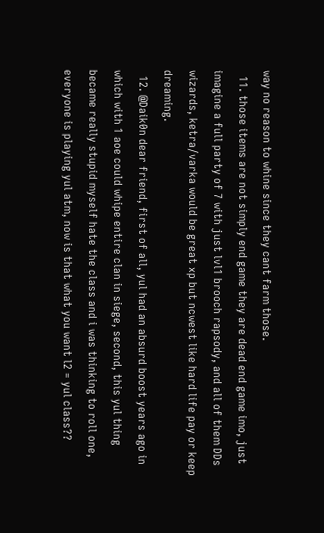way no reason to whine since they cant farm those.
  11. those items are not simply end game they are dead end game imo, just imagine a full party of 7 with just lvl1 brooch rapsody, and all of them DDs wizards, ketra/varka would be great xp but ncwest like hard life pay or keep dreaming.
  12. @Daik0n dear friend, first of all, yul had an absurd boost years ago in which with 1 aoe could whipe entire clan in siege, second, this yul thing became really stupid myself hate the class and i was thinking to roll one, everyone is playing yul atm, now is that what you want l2 = yul class??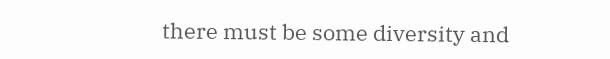there must be some diversity and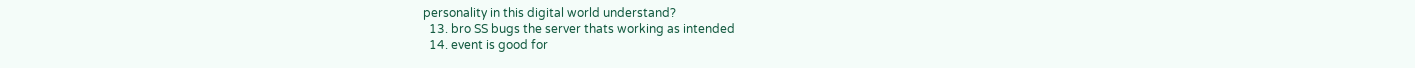personality in this digital world understand?
  13. bro SS bugs the server thats working as intended
  14. event is good for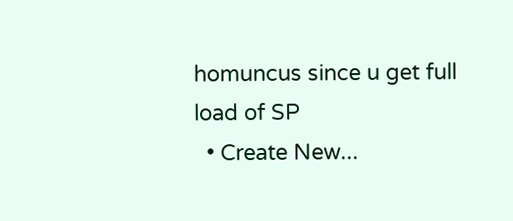homuncus since u get full load of SP
  • Create New...